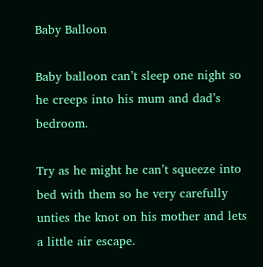Baby Balloon

Baby balloon can’t sleep one night so he creeps into his mum and dad’s bedroom.

Try as he might he can’t squeeze into bed with them so he very carefully unties the knot on his mother and lets a little air escape.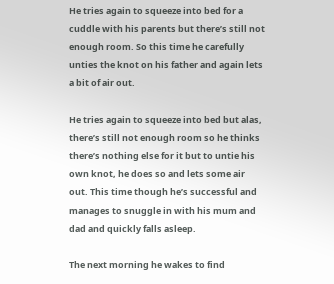He tries again to squeeze into bed for a cuddle with his parents but there’s still not enough room. So this time he carefully unties the knot on his father and again lets a bit of air out.

He tries again to squeeze into bed but alas, there’s still not enough room so he thinks there’s nothing else for it but to untie his own knot, he does so and lets some air out. This time though he’s successful and manages to snuggle in with his mum and dad and quickly falls asleep.

The next morning he wakes to find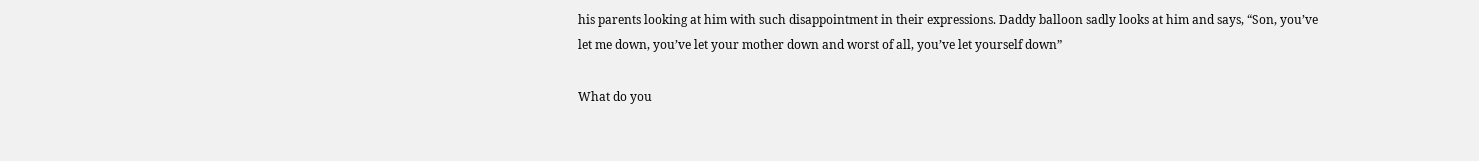his parents looking at him with such disappointment in their expressions. Daddy balloon sadly looks at him and says, “Son, you’ve let me down, you’ve let your mother down and worst of all, you’ve let yourself down”

What do you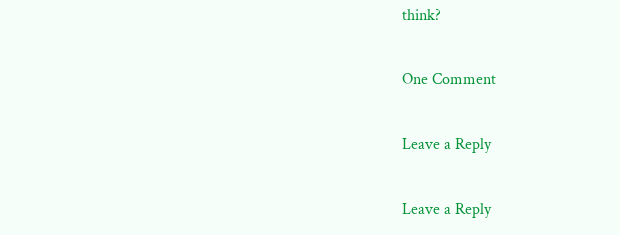think?

One Comment

Leave a Reply

Leave a Reply